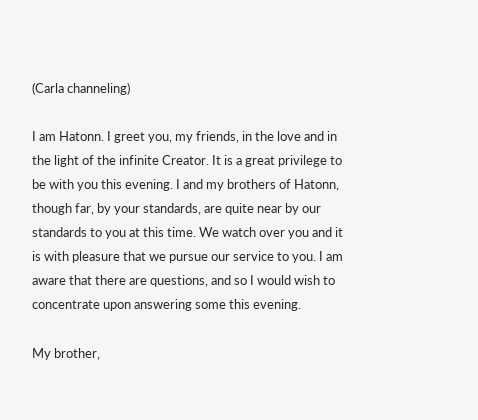(Carla channeling)

I am Hatonn. I greet you, my friends, in the love and in the light of the infinite Creator. It is a great privilege to be with you this evening. I and my brothers of Hatonn, though far, by your standards, are quite near by our standards to you at this time. We watch over you and it is with pleasure that we pursue our service to you. I am aware that there are questions, and so I would wish to concentrate upon answering some this evening.

My brother,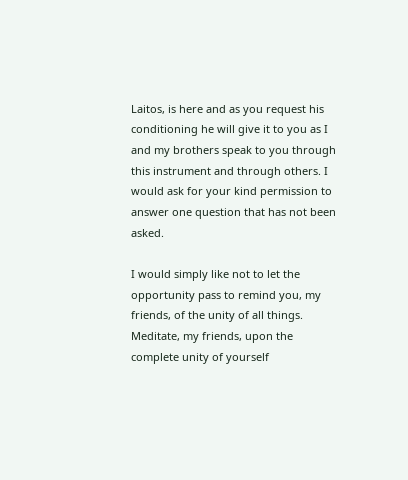Laitos, is here and as you request his conditioning he will give it to you as I and my brothers speak to you through this instrument and through others. I would ask for your kind permission to answer one question that has not been asked.

I would simply like not to let the opportunity pass to remind you, my friends, of the unity of all things. Meditate, my friends, upon the complete unity of yourself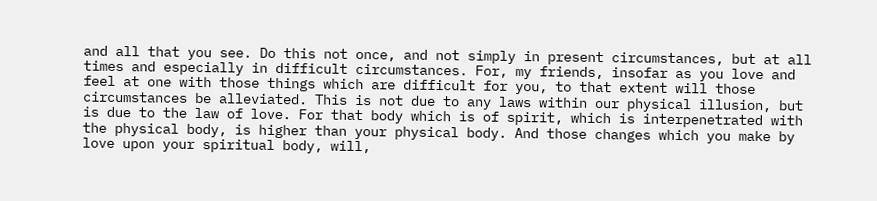and all that you see. Do this not once, and not simply in present circumstances, but at all times and especially in difficult circumstances. For, my friends, insofar as you love and feel at one with those things which are difficult for you, to that extent will those circumstances be alleviated. This is not due to any laws within our physical illusion, but is due to the law of love. For that body which is of spirit, which is interpenetrated with the physical body, is higher than your physical body. And those changes which you make by love upon your spiritual body, will,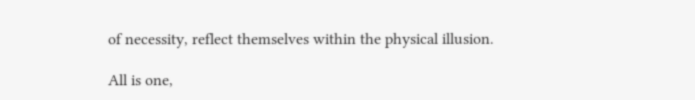of necessity, reflect themselves within the physical illusion.

All is one,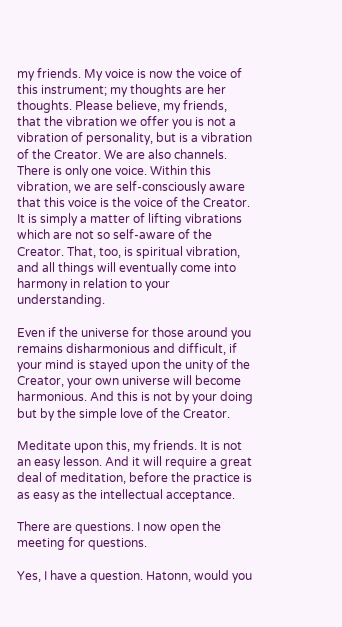my friends. My voice is now the voice of this instrument; my thoughts are her thoughts. Please believe, my friends, that the vibration we offer you is not a vibration of personality, but is a vibration of the Creator. We are also channels. There is only one voice. Within this vibration, we are self-consciously aware that this voice is the voice of the Creator. It is simply a matter of lifting vibrations which are not so self-aware of the Creator. That, too, is spiritual vibration, and all things will eventually come into harmony in relation to your understanding.

Even if the universe for those around you remains disharmonious and difficult, if your mind is stayed upon the unity of the Creator, your own universe will become harmonious. And this is not by your doing but by the simple love of the Creator.

Meditate upon this, my friends. It is not an easy lesson. And it will require a great deal of meditation, before the practice is as easy as the intellectual acceptance.

There are questions. I now open the meeting for questions.

Yes, I have a question. Hatonn, would you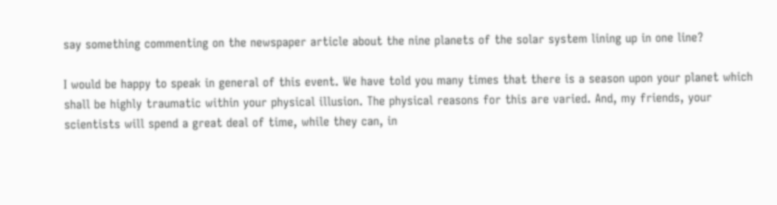say something commenting on the newspaper article about the nine planets of the solar system lining up in one line?

I would be happy to speak in general of this event. We have told you many times that there is a season upon your planet which shall be highly traumatic within your physical illusion. The physical reasons for this are varied. And, my friends, your scientists will spend a great deal of time, while they can, in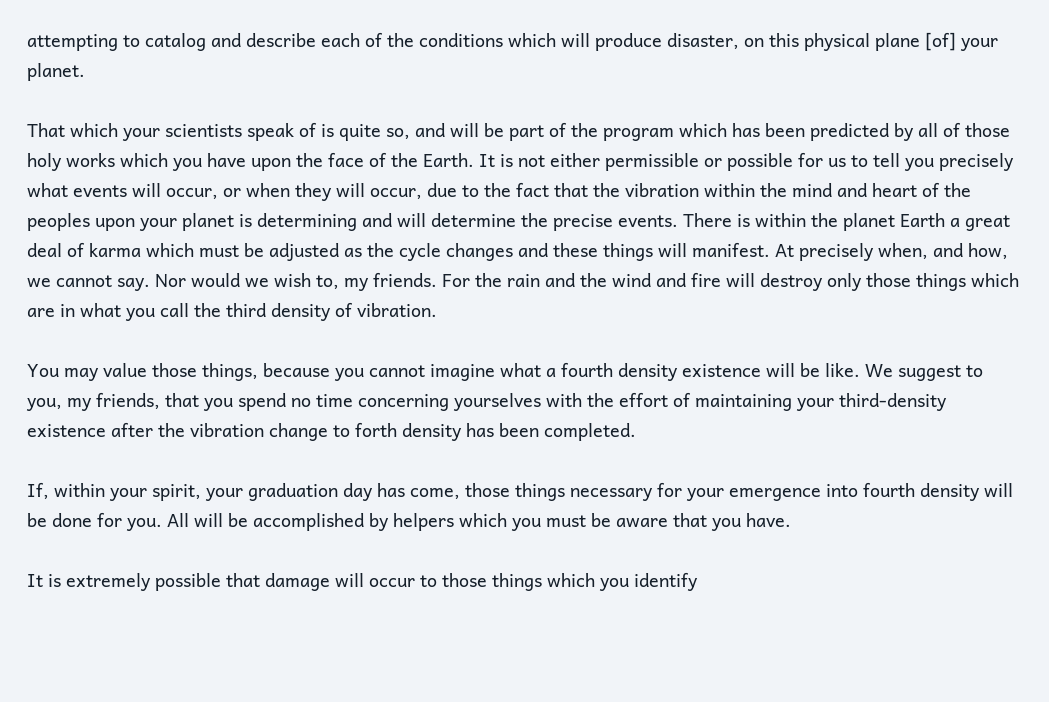attempting to catalog and describe each of the conditions which will produce disaster, on this physical plane [of] your planet.

That which your scientists speak of is quite so, and will be part of the program which has been predicted by all of those holy works which you have upon the face of the Earth. It is not either permissible or possible for us to tell you precisely what events will occur, or when they will occur, due to the fact that the vibration within the mind and heart of the peoples upon your planet is determining and will determine the precise events. There is within the planet Earth a great deal of karma which must be adjusted as the cycle changes and these things will manifest. At precisely when, and how, we cannot say. Nor would we wish to, my friends. For the rain and the wind and fire will destroy only those things which are in what you call the third density of vibration.

You may value those things, because you cannot imagine what a fourth density existence will be like. We suggest to you, my friends, that you spend no time concerning yourselves with the effort of maintaining your third-density existence after the vibration change to forth density has been completed.

If, within your spirit, your graduation day has come, those things necessary for your emergence into fourth density will be done for you. All will be accomplished by helpers which you must be aware that you have.

It is extremely possible that damage will occur to those things which you identify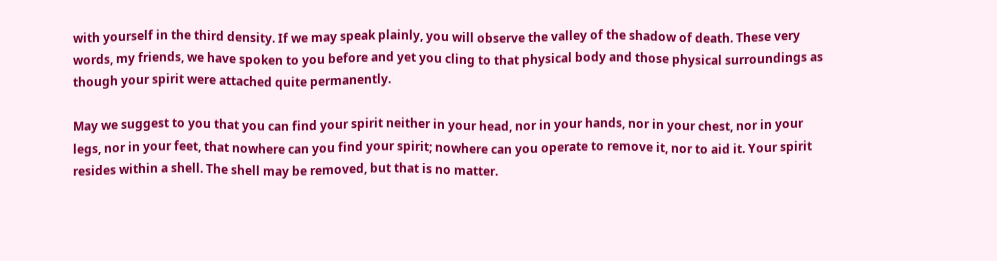with yourself in the third density. If we may speak plainly, you will observe the valley of the shadow of death. These very words, my friends, we have spoken to you before and yet you cling to that physical body and those physical surroundings as though your spirit were attached quite permanently.

May we suggest to you that you can find your spirit neither in your head, nor in your hands, nor in your chest, nor in your legs, nor in your feet, that nowhere can you find your spirit; nowhere can you operate to remove it, nor to aid it. Your spirit resides within a shell. The shell may be removed, but that is no matter.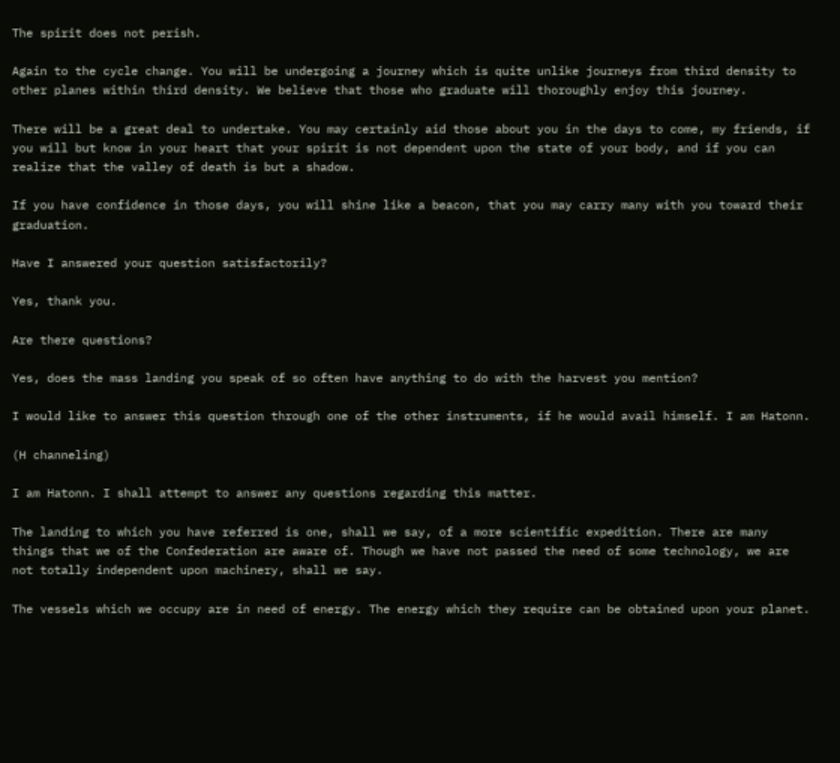The spirit does not perish.

Again to the cycle change. You will be undergoing a journey which is quite unlike journeys from third density to other planes within third density. We believe that those who graduate will thoroughly enjoy this journey.

There will be a great deal to undertake. You may certainly aid those about you in the days to come, my friends, if you will but know in your heart that your spirit is not dependent upon the state of your body, and if you can realize that the valley of death is but a shadow.

If you have confidence in those days, you will shine like a beacon, that you may carry many with you toward their graduation.

Have I answered your question satisfactorily?

Yes, thank you.

Are there questions?

Yes, does the mass landing you speak of so often have anything to do with the harvest you mention?

I would like to answer this question through one of the other instruments, if he would avail himself. I am Hatonn.

(H channeling)

I am Hatonn. I shall attempt to answer any questions regarding this matter.

The landing to which you have referred is one, shall we say, of a more scientific expedition. There are many things that we of the Confederation are aware of. Though we have not passed the need of some technology, we are not totally independent upon machinery, shall we say.

The vessels which we occupy are in need of energy. The energy which they require can be obtained upon your planet.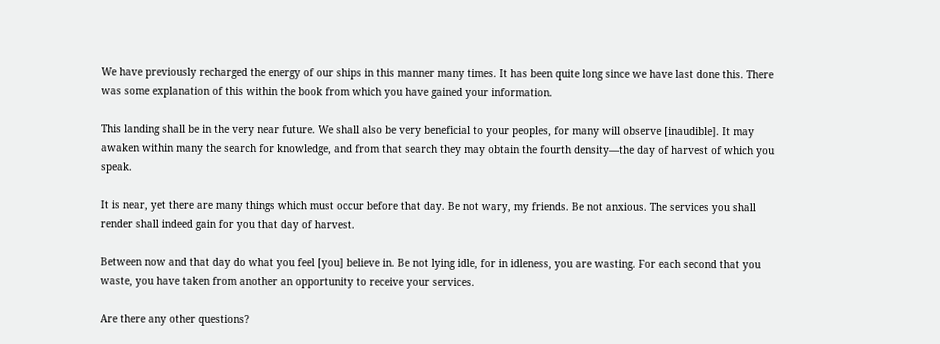We have previously recharged the energy of our ships in this manner many times. It has been quite long since we have last done this. There was some explanation of this within the book from which you have gained your information.

This landing shall be in the very near future. We shall also be very beneficial to your peoples, for many will observe [inaudible]. It may awaken within many the search for knowledge, and from that search they may obtain the fourth density—the day of harvest of which you speak.

It is near, yet there are many things which must occur before that day. Be not wary, my friends. Be not anxious. The services you shall render shall indeed gain for you that day of harvest.

Between now and that day do what you feel [you] believe in. Be not lying idle, for in idleness, you are wasting. For each second that you waste, you have taken from another an opportunity to receive your services.

Are there any other questions?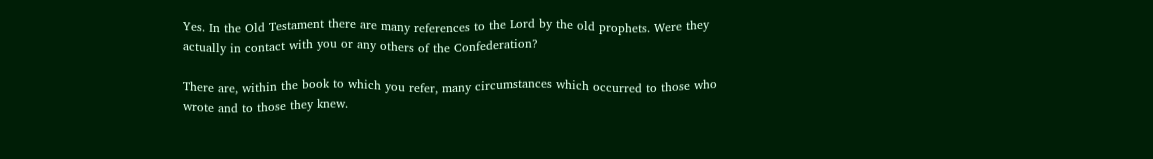Yes. In the Old Testament there are many references to the Lord by the old prophets. Were they actually in contact with you or any others of the Confederation?

There are, within the book to which you refer, many circumstances which occurred to those who wrote and to those they knew.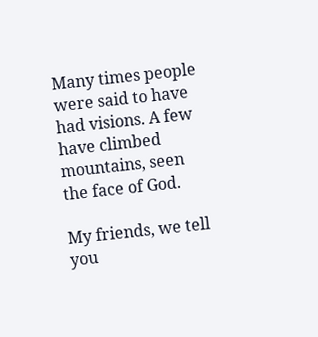Many times people were said to have had visions. A few have climbed mountains, seen the face of God.

My friends, we tell you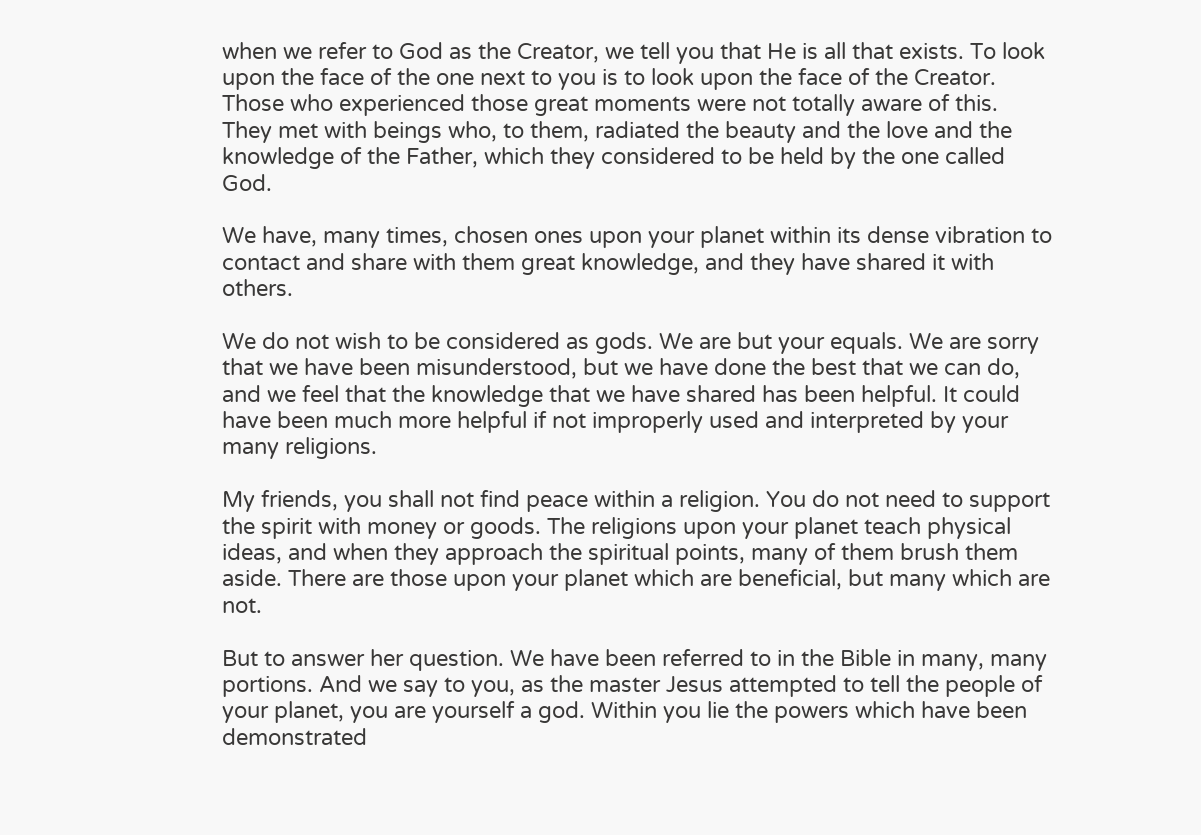when we refer to God as the Creator, we tell you that He is all that exists. To look upon the face of the one next to you is to look upon the face of the Creator. Those who experienced those great moments were not totally aware of this. They met with beings who, to them, radiated the beauty and the love and the knowledge of the Father, which they considered to be held by the one called God.

We have, many times, chosen ones upon your planet within its dense vibration to contact and share with them great knowledge, and they have shared it with others.

We do not wish to be considered as gods. We are but your equals. We are sorry that we have been misunderstood, but we have done the best that we can do, and we feel that the knowledge that we have shared has been helpful. It could have been much more helpful if not improperly used and interpreted by your many religions.

My friends, you shall not find peace within a religion. You do not need to support the spirit with money or goods. The religions upon your planet teach physical ideas, and when they approach the spiritual points, many of them brush them aside. There are those upon your planet which are beneficial, but many which are not.

But to answer her question. We have been referred to in the Bible in many, many portions. And we say to you, as the master Jesus attempted to tell the people of your planet, you are yourself a god. Within you lie the powers which have been demonstrated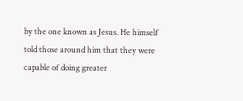by the one known as Jesus. He himself told those around him that they were capable of doing greater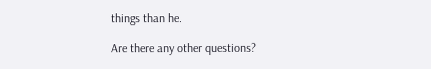things than he.

Are there any other questions?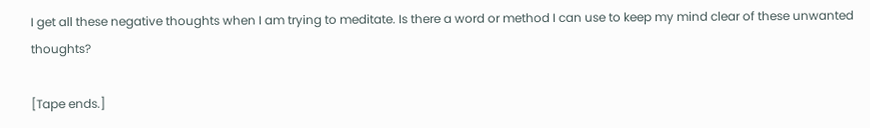I get all these negative thoughts when I am trying to meditate. Is there a word or method I can use to keep my mind clear of these unwanted thoughts?

[Tape ends.]